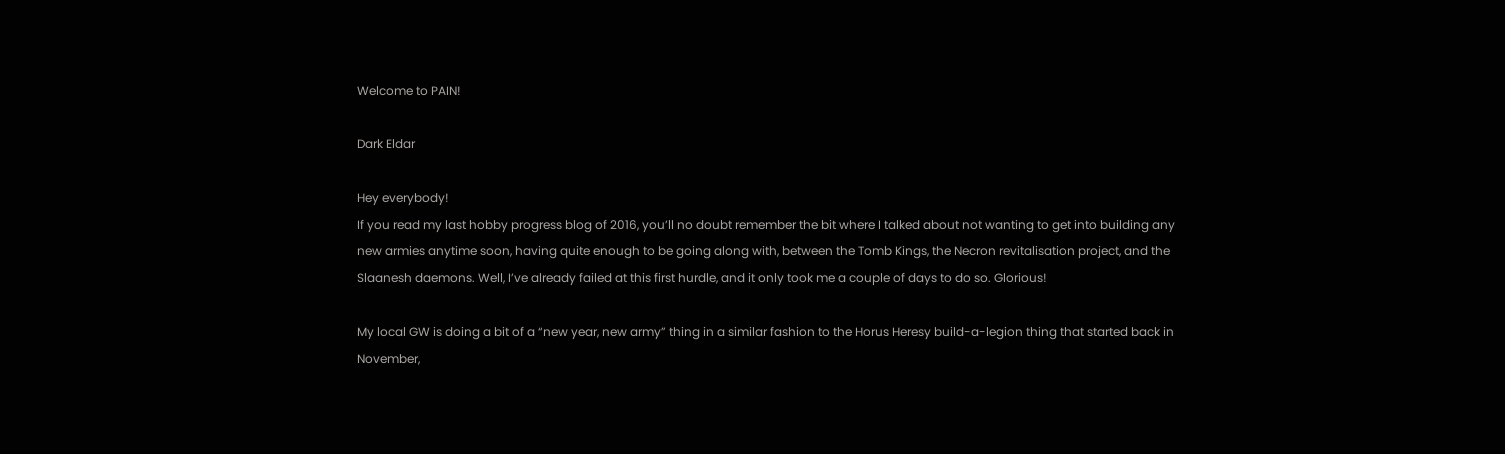Welcome to PAIN!

Dark Eldar

Hey everybody!
If you read my last hobby progress blog of 2016, you’ll no doubt remember the bit where I talked about not wanting to get into building any new armies anytime soon, having quite enough to be going along with, between the Tomb Kings, the Necron revitalisation project, and the Slaanesh daemons. Well, I’ve already failed at this first hurdle, and it only took me a couple of days to do so. Glorious!

My local GW is doing a bit of a “new year, new army” thing in a similar fashion to the Horus Heresy build-a-legion thing that started back in November,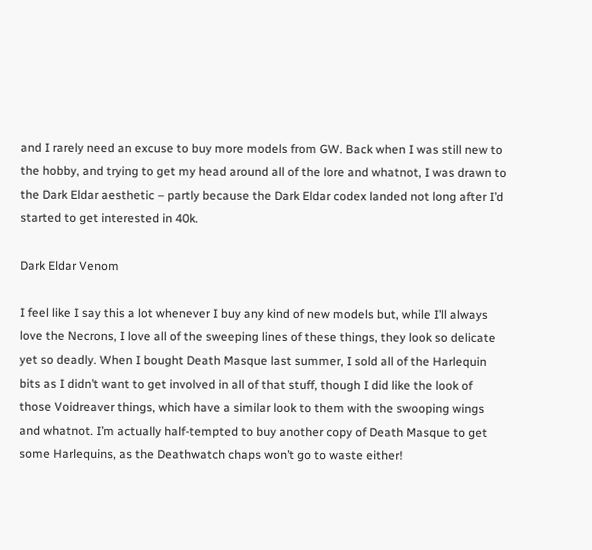and I rarely need an excuse to buy more models from GW. Back when I was still new to the hobby, and trying to get my head around all of the lore and whatnot, I was drawn to the Dark Eldar aesthetic – partly because the Dark Eldar codex landed not long after I’d started to get interested in 40k.

Dark Eldar Venom

I feel like I say this a lot whenever I buy any kind of new models but, while I’ll always love the Necrons, I love all of the sweeping lines of these things, they look so delicate yet so deadly. When I bought Death Masque last summer, I sold all of the Harlequin bits as I didn’t want to get involved in all of that stuff, though I did like the look of those Voidreaver things, which have a similar look to them with the swooping wings and whatnot. I’m actually half-tempted to buy another copy of Death Masque to get some Harlequins, as the Deathwatch chaps won’t go to waste either!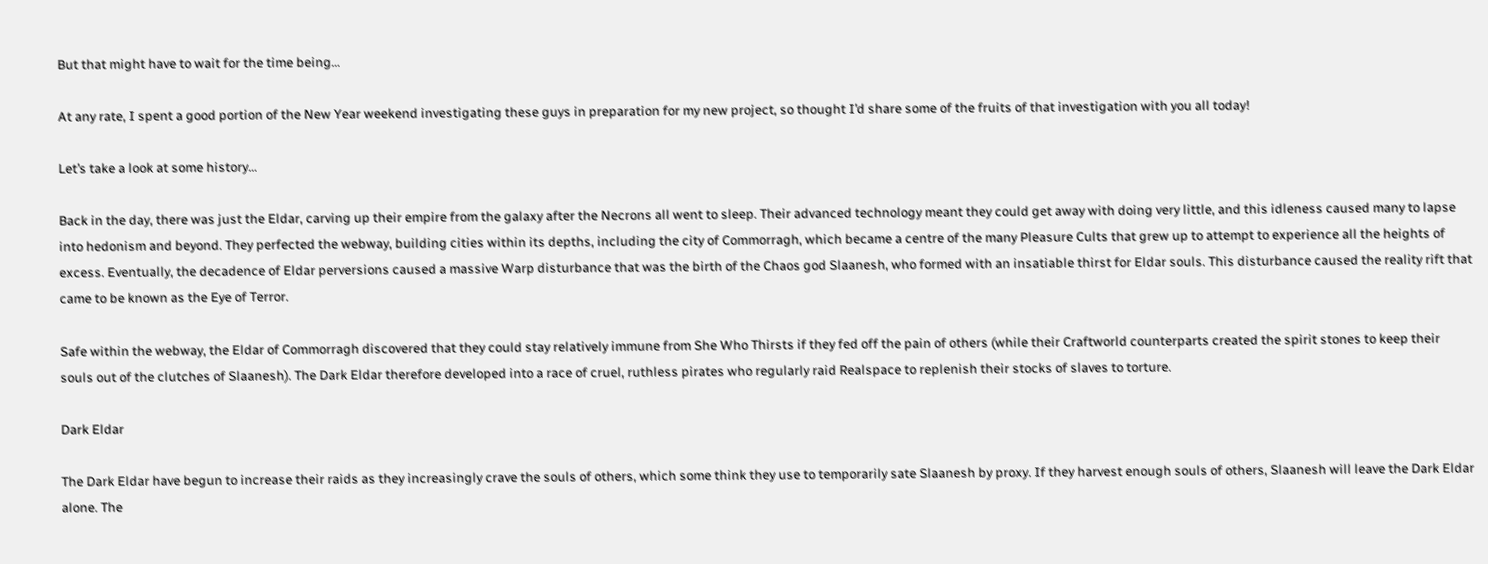But that might have to wait for the time being…

At any rate, I spent a good portion of the New Year weekend investigating these guys in preparation for my new project, so thought I’d share some of the fruits of that investigation with you all today!

Let’s take a look at some history…

Back in the day, there was just the Eldar, carving up their empire from the galaxy after the Necrons all went to sleep. Their advanced technology meant they could get away with doing very little, and this idleness caused many to lapse into hedonism and beyond. They perfected the webway, building cities within its depths, including the city of Commorragh, which became a centre of the many Pleasure Cults that grew up to attempt to experience all the heights of excess. Eventually, the decadence of Eldar perversions caused a massive Warp disturbance that was the birth of the Chaos god Slaanesh, who formed with an insatiable thirst for Eldar souls. This disturbance caused the reality rift that came to be known as the Eye of Terror.

Safe within the webway, the Eldar of Commorragh discovered that they could stay relatively immune from She Who Thirsts if they fed off the pain of others (while their Craftworld counterparts created the spirit stones to keep their souls out of the clutches of Slaanesh). The Dark Eldar therefore developed into a race of cruel, ruthless pirates who regularly raid Realspace to replenish their stocks of slaves to torture.

Dark Eldar

The Dark Eldar have begun to increase their raids as they increasingly crave the souls of others, which some think they use to temporarily sate Slaanesh by proxy. If they harvest enough souls of others, Slaanesh will leave the Dark Eldar alone. The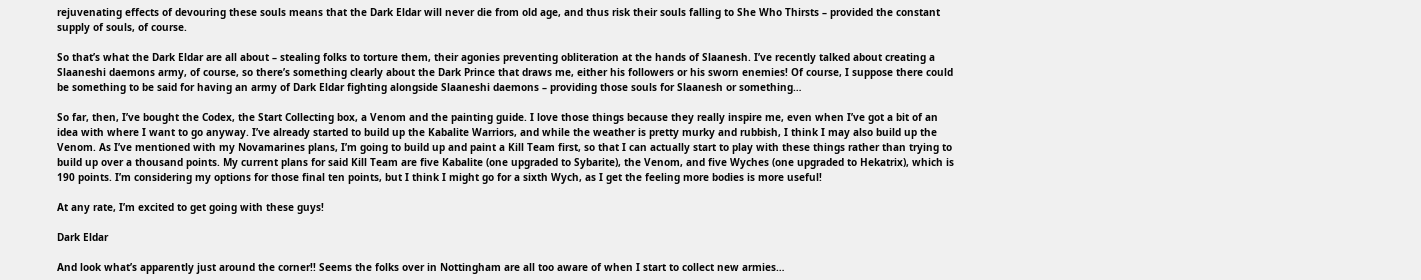rejuvenating effects of devouring these souls means that the Dark Eldar will never die from old age, and thus risk their souls falling to She Who Thirsts – provided the constant supply of souls, of course.

So that’s what the Dark Eldar are all about – stealing folks to torture them, their agonies preventing obliteration at the hands of Slaanesh. I’ve recently talked about creating a Slaaneshi daemons army, of course, so there’s something clearly about the Dark Prince that draws me, either his followers or his sworn enemies! Of course, I suppose there could be something to be said for having an army of Dark Eldar fighting alongside Slaaneshi daemons – providing those souls for Slaanesh or something…

So far, then, I’ve bought the Codex, the Start Collecting box, a Venom and the painting guide. I love those things because they really inspire me, even when I’ve got a bit of an idea with where I want to go anyway. I’ve already started to build up the Kabalite Warriors, and while the weather is pretty murky and rubbish, I think I may also build up the Venom. As I’ve mentioned with my Novamarines plans, I’m going to build up and paint a Kill Team first, so that I can actually start to play with these things rather than trying to build up over a thousand points. My current plans for said Kill Team are five Kabalite (one upgraded to Sybarite), the Venom, and five Wyches (one upgraded to Hekatrix), which is 190 points. I’m considering my options for those final ten points, but I think I might go for a sixth Wych, as I get the feeling more bodies is more useful!

At any rate, I’m excited to get going with these guys!

Dark Eldar

And look what’s apparently just around the corner!! Seems the folks over in Nottingham are all too aware of when I start to collect new armies…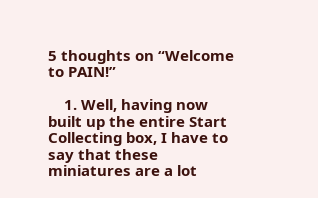5 thoughts on “Welcome to PAIN!”

    1. Well, having now built up the entire Start Collecting box, I have to say that these miniatures are a lot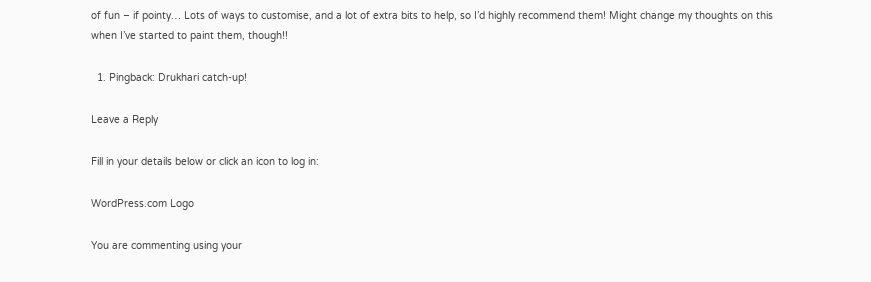of fun – if pointy… Lots of ways to customise, and a lot of extra bits to help, so I’d highly recommend them! Might change my thoughts on this when I’ve started to paint them, though!!

  1. Pingback: Drukhari catch-up!

Leave a Reply

Fill in your details below or click an icon to log in:

WordPress.com Logo

You are commenting using your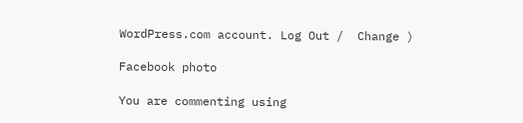WordPress.com account. Log Out /  Change )

Facebook photo

You are commenting using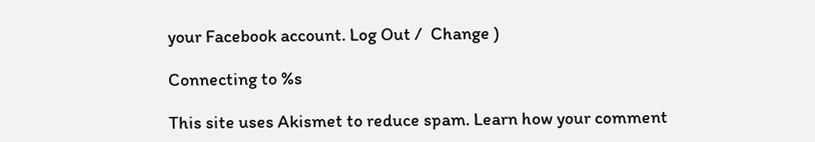your Facebook account. Log Out /  Change )

Connecting to %s

This site uses Akismet to reduce spam. Learn how your comment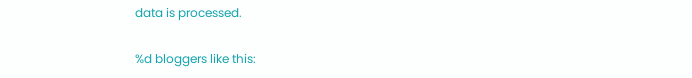data is processed.

%d bloggers like this: